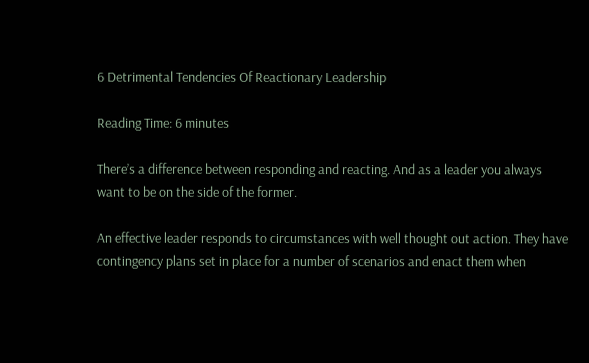6 Detrimental Tendencies Of Reactionary Leadership

Reading Time: 6 minutes

There’s a difference between responding and reacting. And as a leader you always want to be on the side of the former.

An effective leader responds to circumstances with well thought out action. They have contingency plans set in place for a number of scenarios and enact them when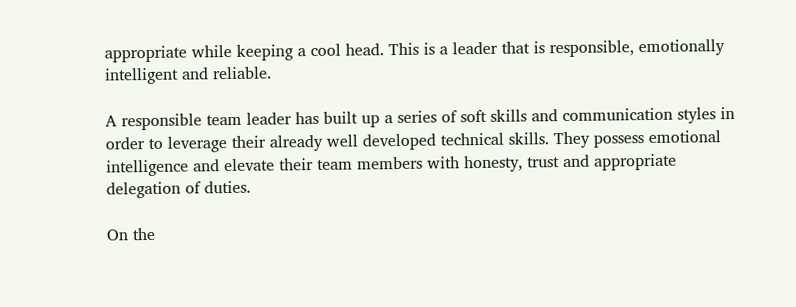appropriate while keeping a cool head. This is a leader that is responsible, emotionally intelligent and reliable.

A responsible team leader has built up a series of soft skills and communication styles in order to leverage their already well developed technical skills. They possess emotional intelligence and elevate their team members with honesty, trust and appropriate delegation of duties.

On the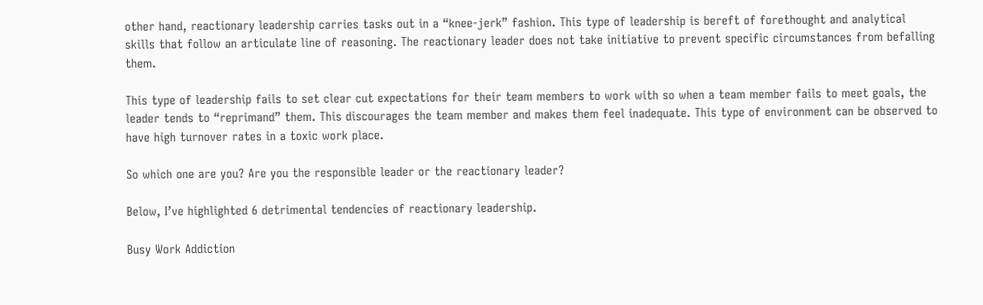other hand, reactionary leadership carries tasks out in a “knee-jerk” fashion. This type of leadership is bereft of forethought and analytical skills that follow an articulate line of reasoning. The reactionary leader does not take initiative to prevent specific circumstances from befalling them.

This type of leadership fails to set clear cut expectations for their team members to work with so when a team member fails to meet goals, the leader tends to “reprimand” them. This discourages the team member and makes them feel inadequate. This type of environment can be observed to have high turnover rates in a toxic work place.

So which one are you? Are you the responsible leader or the reactionary leader?

Below, I’ve highlighted 6 detrimental tendencies of reactionary leadership.

Busy Work Addiction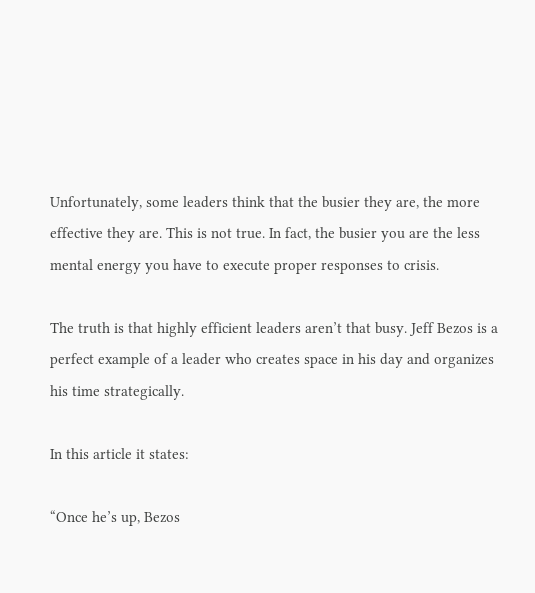Unfortunately, some leaders think that the busier they are, the more effective they are. This is not true. In fact, the busier you are the less mental energy you have to execute proper responses to crisis.

The truth is that highly efficient leaders aren’t that busy. Jeff Bezos is a perfect example of a leader who creates space in his day and organizes his time strategically.

In this article it states:

“Once he’s up, Bezos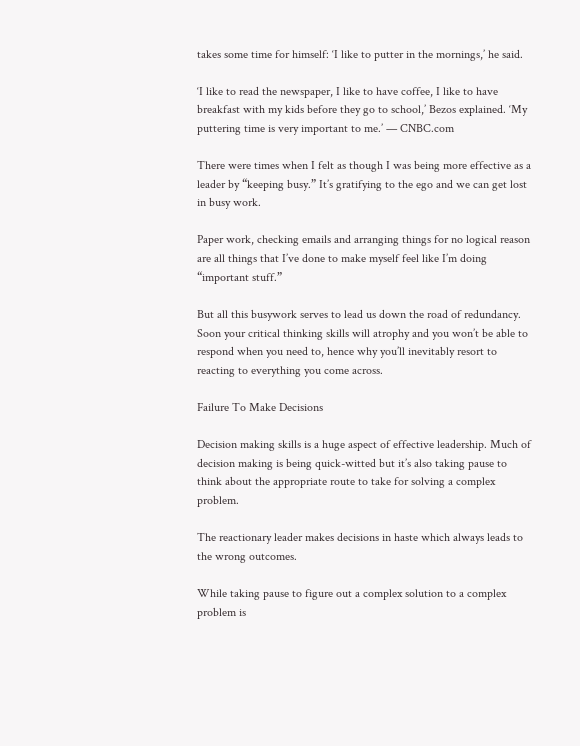takes some time for himself: ‘I like to putter in the mornings,’ he said.

‘I like to read the newspaper, I like to have coffee, I like to have breakfast with my kids before they go to school,’ Bezos explained. ‘My puttering time is very important to me.’ — CNBC.com

There were times when I felt as though I was being more effective as a leader by “keeping busy.” It’s gratifying to the ego and we can get lost in busy work.

Paper work, checking emails and arranging things for no logical reason are all things that I’ve done to make myself feel like I’m doing “important stuff.”

But all this busywork serves to lead us down the road of redundancy. Soon your critical thinking skills will atrophy and you won’t be able to respond when you need to, hence why you’ll inevitably resort to reacting to everything you come across.

Failure To Make Decisions

Decision making skills is a huge aspect of effective leadership. Much of decision making is being quick-witted but it’s also taking pause to think about the appropriate route to take for solving a complex problem.

The reactionary leader makes decisions in haste which always leads to the wrong outcomes.

While taking pause to figure out a complex solution to a complex problem is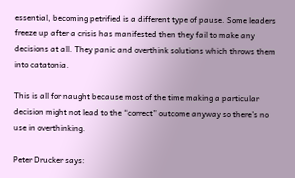essential, becoming petrified is a different type of pause. Some leaders freeze up after a crisis has manifested then they fail to make any decisions at all. They panic and overthink solutions which throws them into catatonia.

This is all for naught because most of the time making a particular decision might not lead to the “correct” outcome anyway so there’s no use in overthinking.

Peter Drucker says: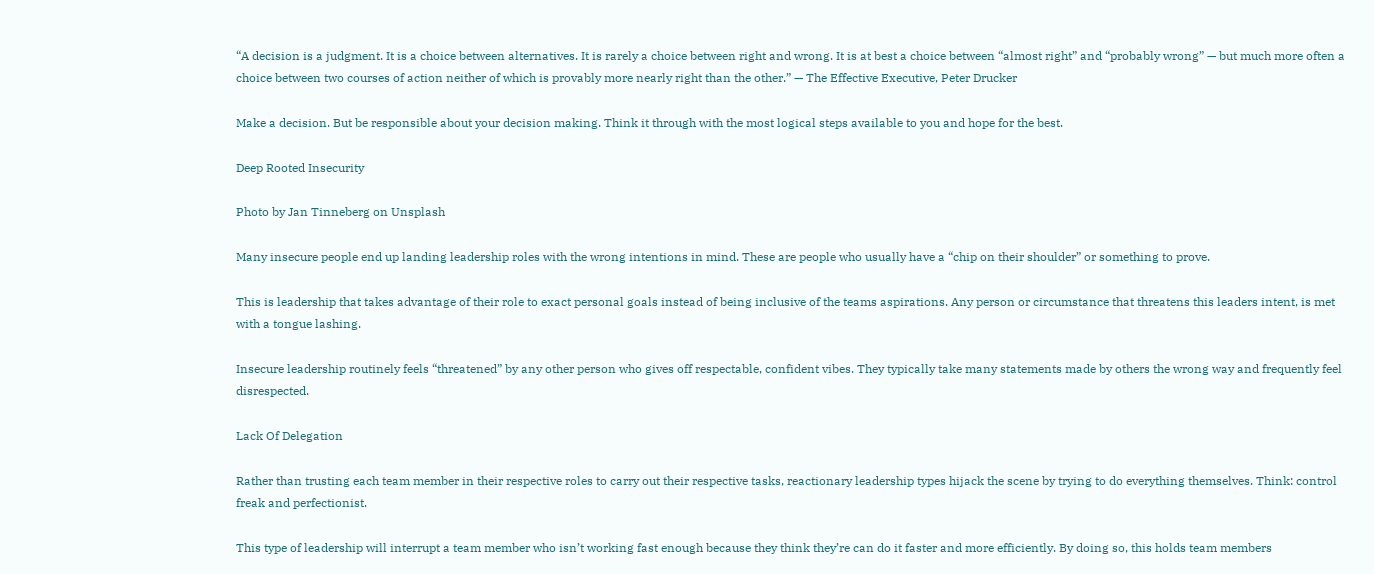“A decision is a judgment. It is a choice between alternatives. It is rarely a choice between right and wrong. It is at best a choice between “almost right” and “probably wrong” — but much more often a choice between two courses of action neither of which is provably more nearly right than the other.” — The Effective Executive, Peter Drucker

Make a decision. But be responsible about your decision making. Think it through with the most logical steps available to you and hope for the best.

Deep Rooted Insecurity

Photo by Jan Tinneberg on Unsplash

Many insecure people end up landing leadership roles with the wrong intentions in mind. These are people who usually have a “chip on their shoulder” or something to prove.

This is leadership that takes advantage of their role to exact personal goals instead of being inclusive of the teams aspirations. Any person or circumstance that threatens this leaders intent, is met with a tongue lashing.

Insecure leadership routinely feels “threatened” by any other person who gives off respectable, confident vibes. They typically take many statements made by others the wrong way and frequently feel disrespected.

Lack Of Delegation

Rather than trusting each team member in their respective roles to carry out their respective tasks, reactionary leadership types hijack the scene by trying to do everything themselves. Think: control freak and perfectionist.

This type of leadership will interrupt a team member who isn’t working fast enough because they think they’re can do it faster and more efficiently. By doing so, this holds team members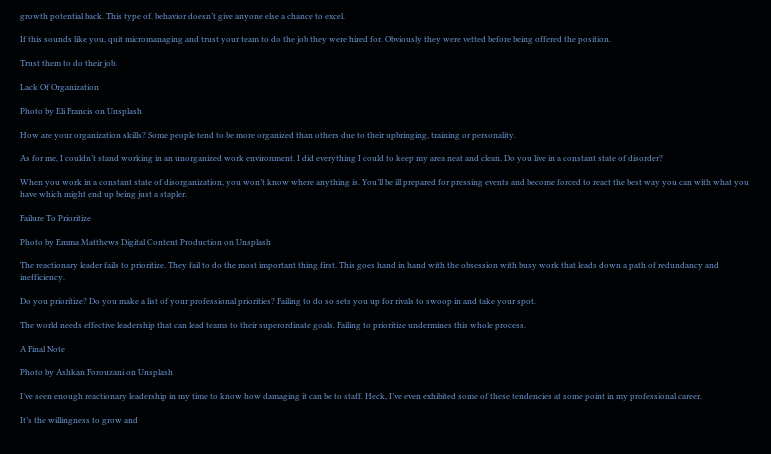growth potential back. This type of. behavior doesn’t give anyone else a chance to excel.

If this sounds like you, quit micromanaging and trust your team to do the job they were hired for. Obviously they were vetted before being offered the position.

Trust them to do their job.

Lack Of Organization

Photo by Eli Francis on Unsplash

How are your organization skills? Some people tend to be more organized than others due to their upbringing, training or personality.

As for me, I couldn’t stand working in an unorganized work environment. I did everything I could to keep my area neat and clean. Do you live in a constant state of disorder?

When you work in a constant state of disorganization, you won’t know where anything is. You’ll be ill prepared for pressing events and become forced to react the best way you can with what you have which might end up being just a stapler.

Failure To Prioritize

Photo by Emma Matthews Digital Content Production on Unsplash

The reactionary leader fails to prioritize. They fail to do the most important thing first. This goes hand in hand with the obsession with busy work that leads down a path of redundancy and inefficiency.

Do you prioritize? Do you make a list of your professional priorities? Failing to do so sets you up for rivals to swoop in and take your spot.

The world needs effective leadership that can lead teams to their superordinate goals. Failing to prioritize undermines this whole process.

A Final Note

Photo by Ashkan Forouzani on Unsplash

I’ve seen enough reactionary leadership in my time to know how damaging it can be to staff. Heck, I’ve even exhibited some of these tendencies at some point in my professional career.

It’s the willingness to grow and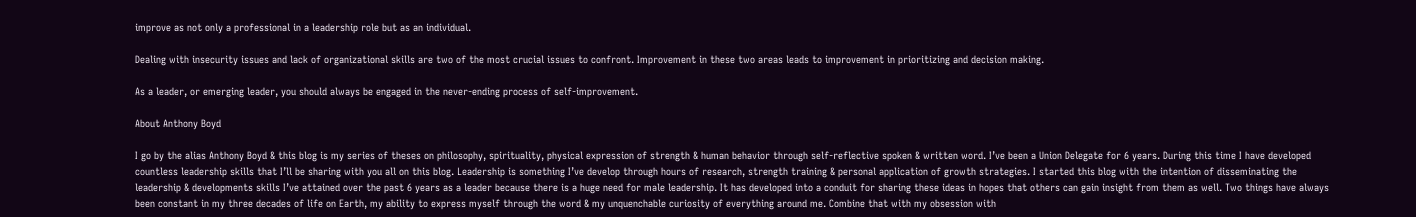improve as not only a professional in a leadership role but as an individual.

Dealing with insecurity issues and lack of organizational skills are two of the most crucial issues to confront. Improvement in these two areas leads to improvement in prioritizing and decision making.

As a leader, or emerging leader, you should always be engaged in the never-ending process of self-improvement.

About Anthony Boyd

I go by the alias Anthony Boyd & this blog is my series of theses on philosophy, spirituality, physical expression of strength & human behavior through self-reflective spoken & written word. I’ve been a Union Delegate for 6 years. During this time I have developed countless leadership skills that I’ll be sharing with you all on this blog. Leadership is something I’ve develop through hours of research, strength training & personal application of growth strategies. I started this blog with the intention of disseminating the leadership & developments skills I’ve attained over the past 6 years as a leader because there is a huge need for male leadership. It has developed into a conduit for sharing these ideas in hopes that others can gain insight from them as well. Two things have always been constant in my three decades of life on Earth, my ability to express myself through the word & my unquenchable curiosity of everything around me. Combine that with my obsession with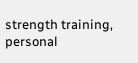strength training, personal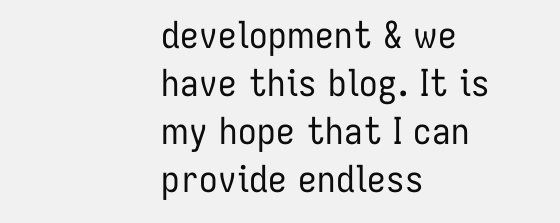development & we have this blog. It is my hope that I can provide endless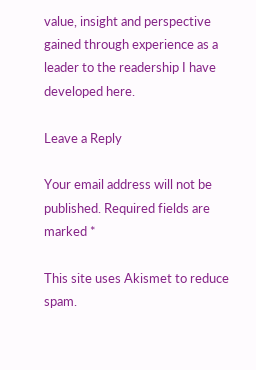value, insight and perspective gained through experience as a leader to the readership I have developed here.

Leave a Reply

Your email address will not be published. Required fields are marked *

This site uses Akismet to reduce spam.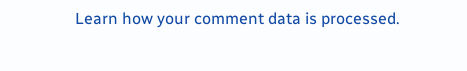Learn how your comment data is processed.